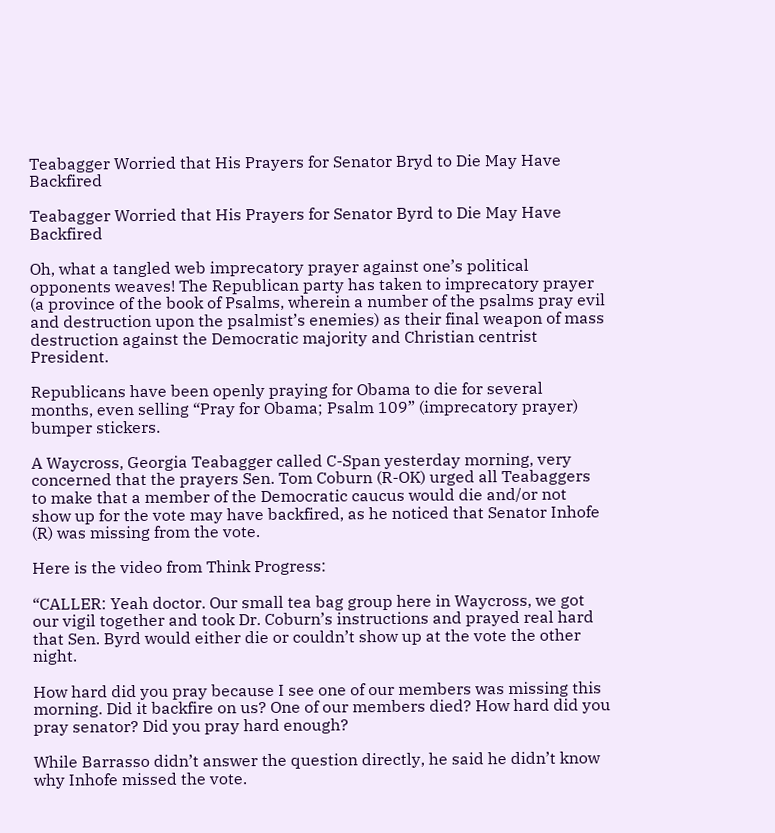Teabagger Worried that His Prayers for Senator Bryd to Die May Have Backfired

Teabagger Worried that His Prayers for Senator Byrd to Die May Have Backfired

Oh, what a tangled web imprecatory prayer against one’s political opponents weaves! The Republican party has taken to imprecatory prayer (a province of the book of Psalms, wherein a number of the psalms pray evil and destruction upon the psalmist’s enemies) as their final weapon of mass destruction against the Democratic majority and Christian centrist President.

Republicans have been openly praying for Obama to die for several months, even selling “Pray for Obama; Psalm 109” (imprecatory prayer) bumper stickers.

A Waycross, Georgia Teabagger called C-Span yesterday morning, very concerned that the prayers Sen. Tom Coburn (R-OK) urged all Teabaggers to make that a member of the Democratic caucus would die and/or not show up for the vote may have backfired, as he noticed that Senator Inhofe (R) was missing from the vote.

Here is the video from Think Progress:

“CALLER: Yeah doctor. Our small tea bag group here in Waycross, we got our vigil together and took Dr. Coburn’s instructions and prayed real hard that Sen. Byrd would either die or couldn’t show up at the vote the other night.

How hard did you pray because I see one of our members was missing this morning. Did it backfire on us? One of our members died? How hard did you pray senator? Did you pray hard enough?

While Barrasso didn’t answer the question directly, he said he didn’t know why Inhofe missed the vote.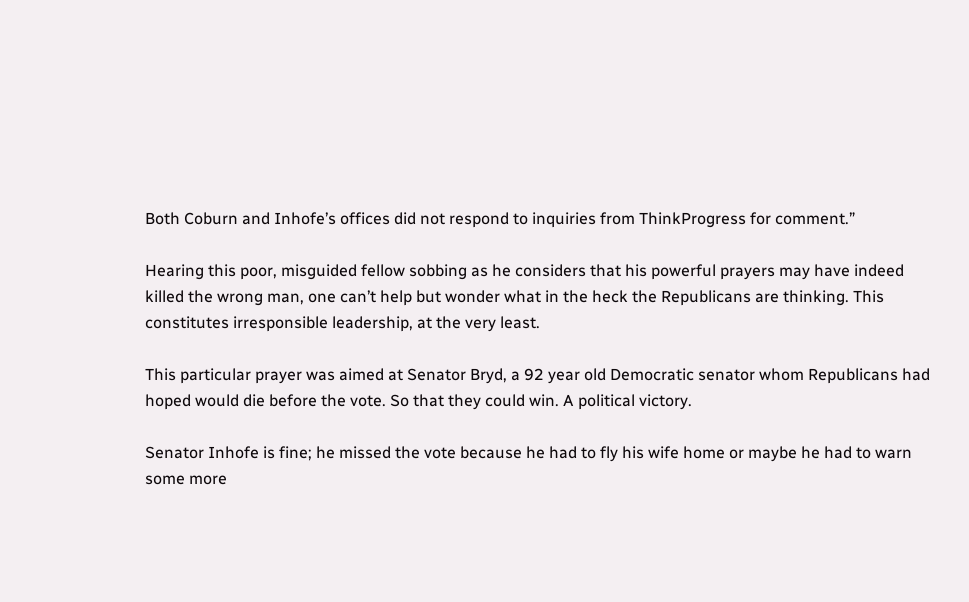Both Coburn and Inhofe’s offices did not respond to inquiries from ThinkProgress for comment.”

Hearing this poor, misguided fellow sobbing as he considers that his powerful prayers may have indeed killed the wrong man, one can’t help but wonder what in the heck the Republicans are thinking. This constitutes irresponsible leadership, at the very least.

This particular prayer was aimed at Senator Bryd, a 92 year old Democratic senator whom Republicans had hoped would die before the vote. So that they could win. A political victory.

Senator Inhofe is fine; he missed the vote because he had to fly his wife home or maybe he had to warn some more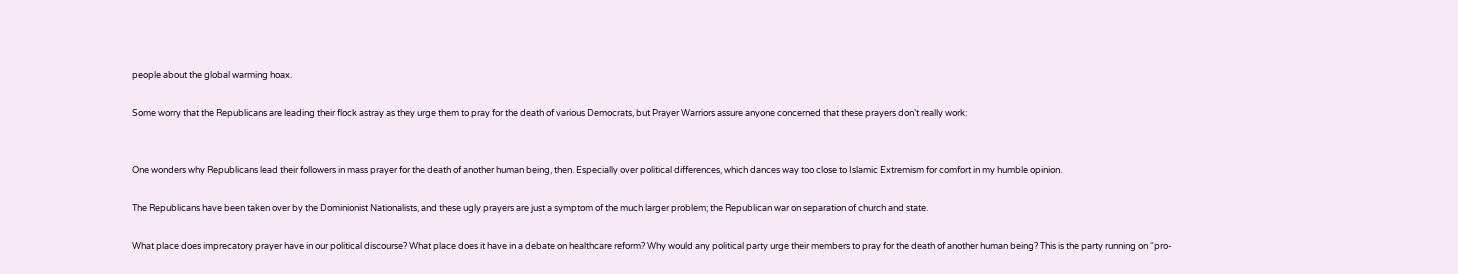people about the global warming hoax.

Some worry that the Republicans are leading their flock astray as they urge them to pray for the death of various Democrats, but Prayer Warriors assure anyone concerned that these prayers don’t really work:


One wonders why Republicans lead their followers in mass prayer for the death of another human being, then. Especially over political differences, which dances way too close to Islamic Extremism for comfort in my humble opinion.

The Republicans have been taken over by the Dominionist Nationalists, and these ugly prayers are just a symptom of the much larger problem; the Republican war on separation of church and state.

What place does imprecatory prayer have in our political discourse? What place does it have in a debate on healthcare reform? Why would any political party urge their members to pray for the death of another human being? This is the party running on “pro-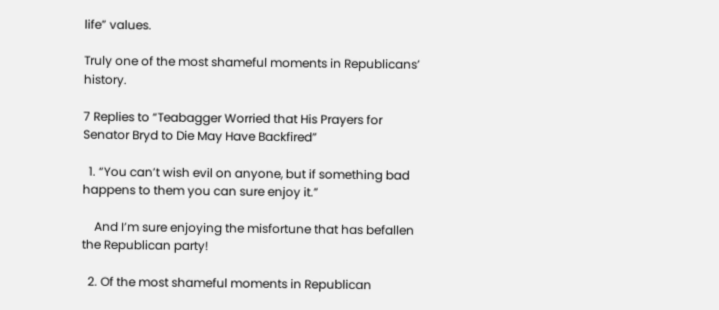life” values.

Truly one of the most shameful moments in Republicans’ history.

7 Replies to “Teabagger Worried that His Prayers for Senator Bryd to Die May Have Backfired”

  1. “You can’t wish evil on anyone, but if something bad happens to them you can sure enjoy it.”

    And I’m sure enjoying the misfortune that has befallen the Republican party!

  2. Of the most shameful moments in Republican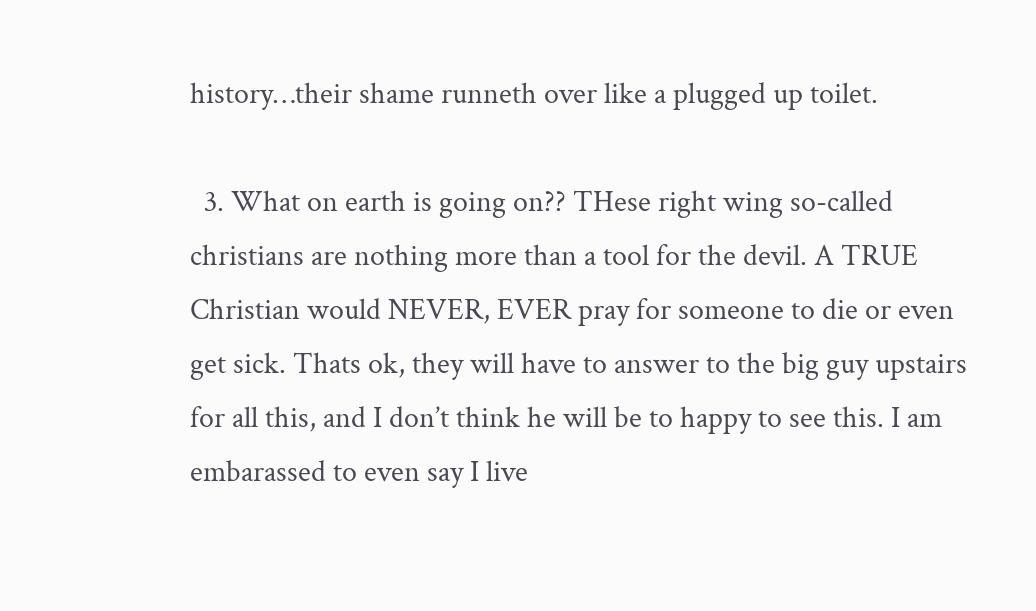history…their shame runneth over like a plugged up toilet.

  3. What on earth is going on?? THese right wing so-called christians are nothing more than a tool for the devil. A TRUE Christian would NEVER, EVER pray for someone to die or even get sick. Thats ok, they will have to answer to the big guy upstairs for all this, and I don’t think he will be to happy to see this. I am embarassed to even say I live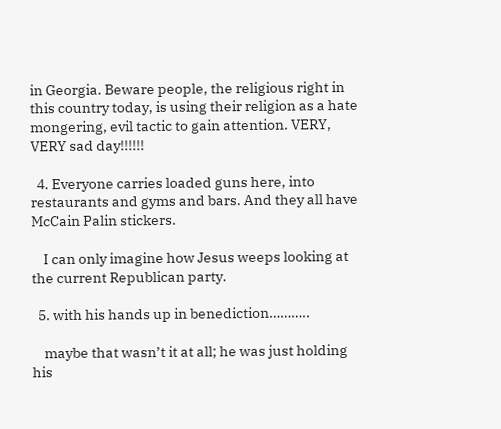in Georgia. Beware people, the religious right in this country today, is using their religion as a hate mongering, evil tactic to gain attention. VERY, VERY sad day!!!!!!

  4. Everyone carries loaded guns here, into restaurants and gyms and bars. And they all have McCain Palin stickers.

    I can only imagine how Jesus weeps looking at the current Republican party.

  5. with his hands up in benediction………..

    maybe that wasn’t it at all; he was just holding his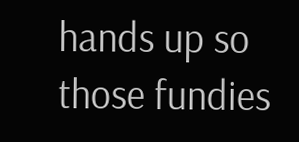hands up so those fundies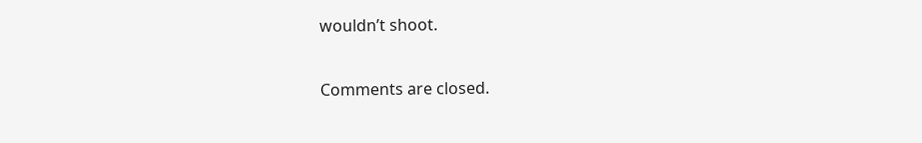wouldn’t shoot.

Comments are closed.